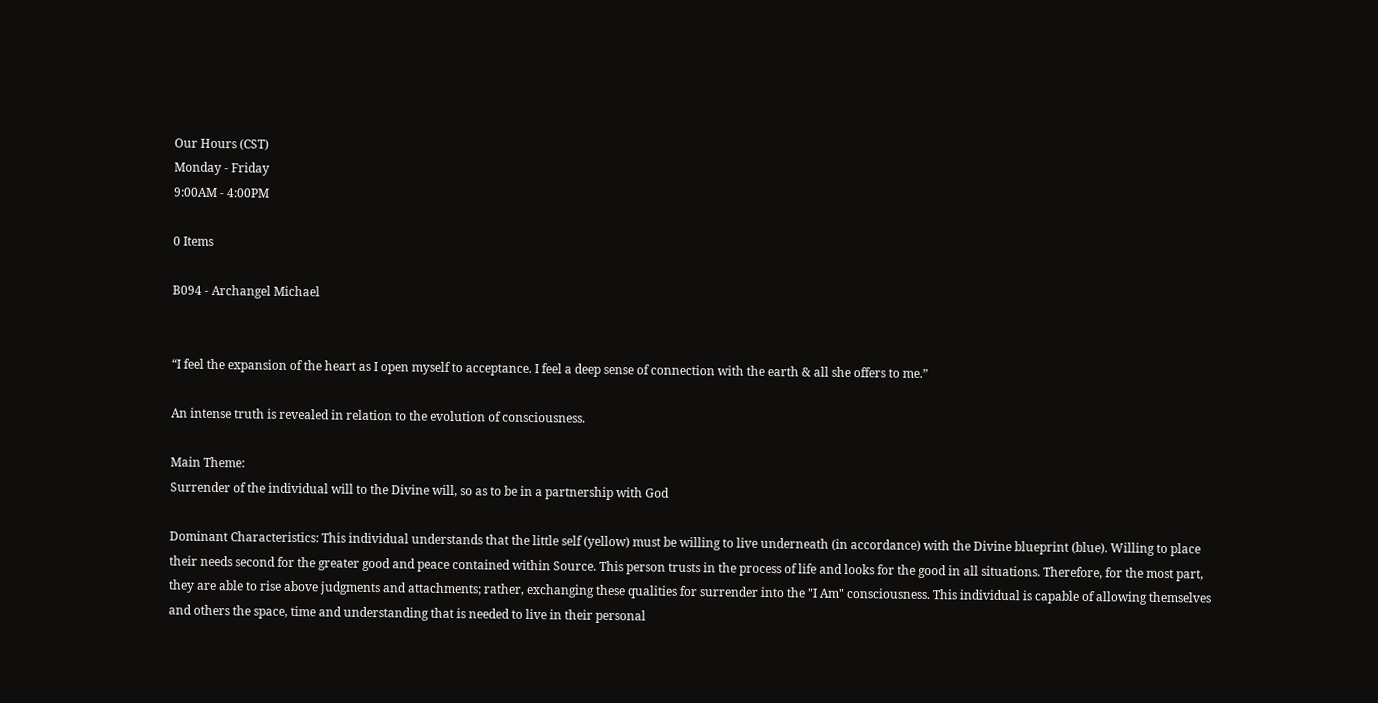Our Hours (CST)
Monday - Friday
9:00AM - 4:00PM

0 Items

B094 - Archangel Michael


“I feel the expansion of the heart as I open myself to acceptance. I feel a deep sense of connection with the earth & all she offers to me.”

An intense truth is revealed in relation to the evolution of consciousness.

Main Theme:
Surrender of the individual will to the Divine will, so as to be in a partnership with God

Dominant Characteristics: This individual understands that the little self (yellow) must be willing to live underneath (in accordance) with the Divine blueprint (blue). Willing to place their needs second for the greater good and peace contained within Source. This person trusts in the process of life and looks for the good in all situations. Therefore, for the most part, they are able to rise above judgments and attachments; rather, exchanging these qualities for surrender into the "I Am" consciousness. This individual is capable of allowing themselves and others the space, time and understanding that is needed to live in their personal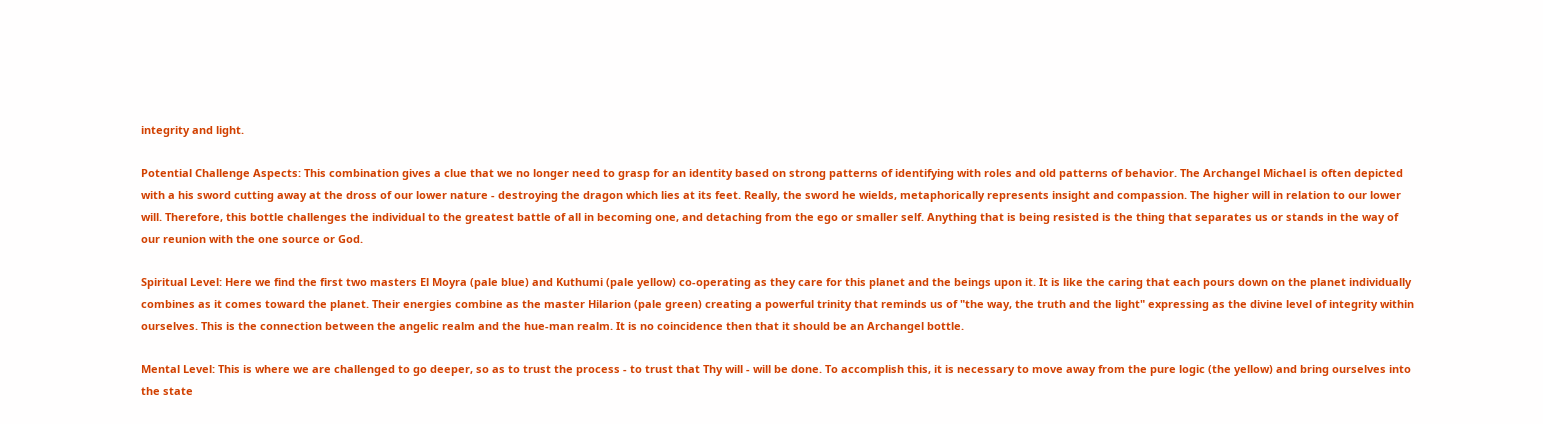integrity and light.

Potential Challenge Aspects: This combination gives a clue that we no longer need to grasp for an identity based on strong patterns of identifying with roles and old patterns of behavior. The Archangel Michael is often depicted with a his sword cutting away at the dross of our lower nature - destroying the dragon which lies at its feet. Really, the sword he wields, metaphorically represents insight and compassion. The higher will in relation to our lower will. Therefore, this bottle challenges the individual to the greatest battle of all in becoming one, and detaching from the ego or smaller self. Anything that is being resisted is the thing that separates us or stands in the way of our reunion with the one source or God.

Spiritual Level: Here we find the first two masters El Moyra (pale blue) and Kuthumi (pale yellow) co-operating as they care for this planet and the beings upon it. It is like the caring that each pours down on the planet individually combines as it comes toward the planet. Their energies combine as the master Hilarion (pale green) creating a powerful trinity that reminds us of "the way, the truth and the light" expressing as the divine level of integrity within ourselves. This is the connection between the angelic realm and the hue-man realm. It is no coincidence then that it should be an Archangel bottle.

Mental Level: This is where we are challenged to go deeper, so as to trust the process - to trust that Thy will - will be done. To accomplish this, it is necessary to move away from the pure logic (the yellow) and bring ourselves into the state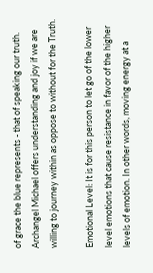of grace the blue represents - that of speaking our truth. Archangel Michael offers understanding and joy if we are willing to journey within as oppose to without for the Truth.

Emotional Level: It is for this person to let go of the lower level emotions that cause resistance in favor of the higher levels of emotion. In other words, moving energy at a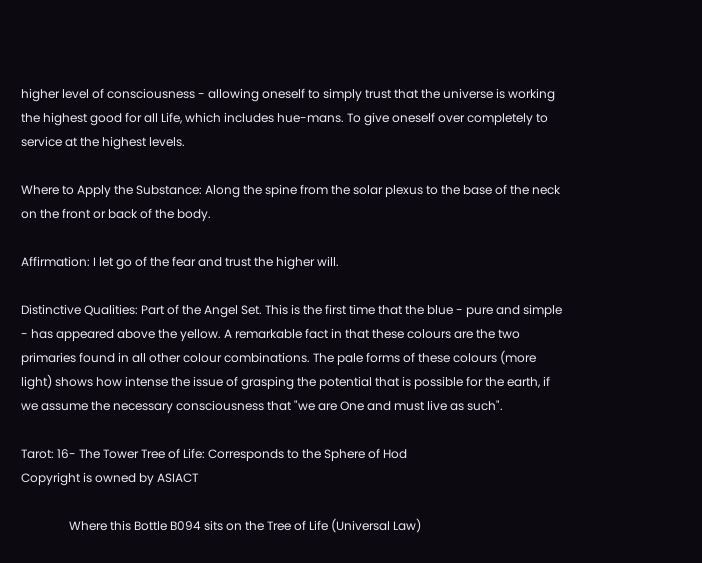higher level of consciousness - allowing oneself to simply trust that the universe is working the highest good for all Life, which includes hue-mans. To give oneself over completely to service at the highest levels.

Where to Apply the Substance: Along the spine from the solar plexus to the base of the neck on the front or back of the body.

Affirmation: I let go of the fear and trust the higher will.

Distinctive Qualities: Part of the Angel Set. This is the first time that the blue - pure and simple - has appeared above the yellow. A remarkable fact in that these colours are the two primaries found in all other colour combinations. The pale forms of these colours (more light) shows how intense the issue of grasping the potential that is possible for the earth, if we assume the necessary consciousness that "we are One and must live as such".

Tarot: 16- The Tower Tree of Life: Corresponds to the Sphere of Hod
Copyright is owned by ASIACT

                Where this Bottle B094 sits on the Tree of Life (Universal Law)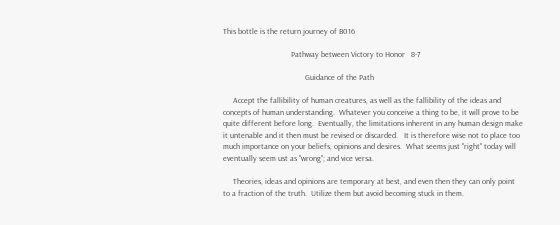This bottle is the return journey of B016

                                  Pathway between Victory to Honor   8-7

                                         Guidance of the Path

     Accept the fallibility of human creatures, as well as the fallibility of the ideas and concepts of human understanding.  Whatever you conceive a thing to be, it will prove to be quite different before long.  Eventually, the limitations inherent in any human design make it untenable and it then must be revised or discarded.   It is therefore wise not to place too much importance on your beliefs, opinions and desires.  What seems just "right" today will eventually seem ust as "wrong"; and vice versa.

     Theories, ideas and opinions are temporary at best, and even then they can only point to a fraction of the truth.  Utilize them but avoid becoming stuck in them.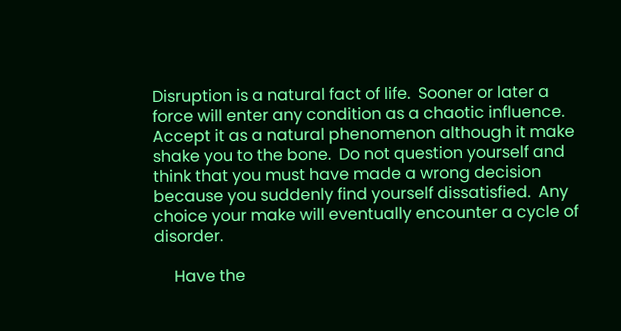Disruption is a natural fact of life.  Sooner or later a force will enter any condition as a chaotic influence.  Accept it as a natural phenomenon although it make shake you to the bone.  Do not question yourself and think that you must have made a wrong decision because you suddenly find yourself dissatisfied.  Any choice your make will eventually encounter a cycle of disorder.

     Have the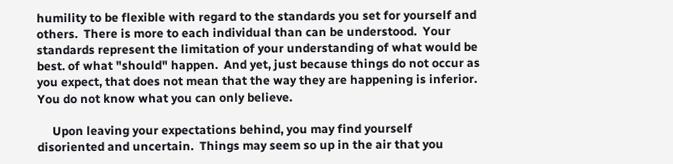humility to be flexible with regard to the standards you set for yourself and others.  There is more to each individual than can be understood.  Your standards represent the limitation of your understanding of what would be best. of what "should" happen.  And yet, just because things do not occur as you expect, that does not mean that the way they are happening is inferior.  You do not know what you can only believe.

     Upon leaving your expectations behind, you may find yourself disoriented and uncertain.  Things may seem so up in the air that you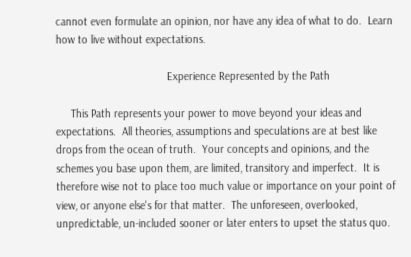cannot even formulate an opinion, nor have any idea of what to do.  Learn how to live without expectations.

                                     Experience Represented by the Path

     This Path represents your power to move beyond your ideas and expectations.  All theories, assumptions and speculations are at best like drops from the ocean of truth.  Your concepts and opinions, and the schemes you base upon them, are limited, transitory and imperfect.  It is therefore wise not to place too much value or importance on your point of view, or anyone else's for that matter.  The unforeseen, overlooked, unpredictable, un-included sooner or later enters to upset the status quo.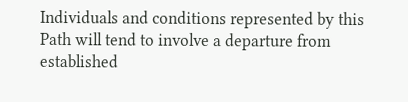Individuals and conditions represented by this Path will tend to involve a departure from established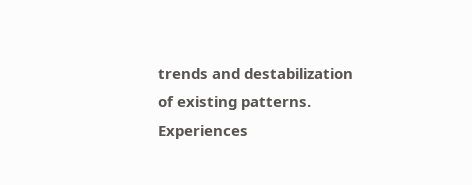trends and destabilization of existing patterns.  Experiences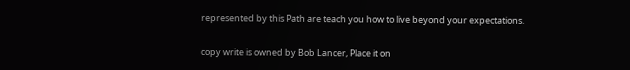represented by this Path are teach you how to live beyond your expectations.

copy write is owned by Bob Lancer, Place it on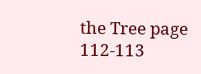the Tree page 112-113